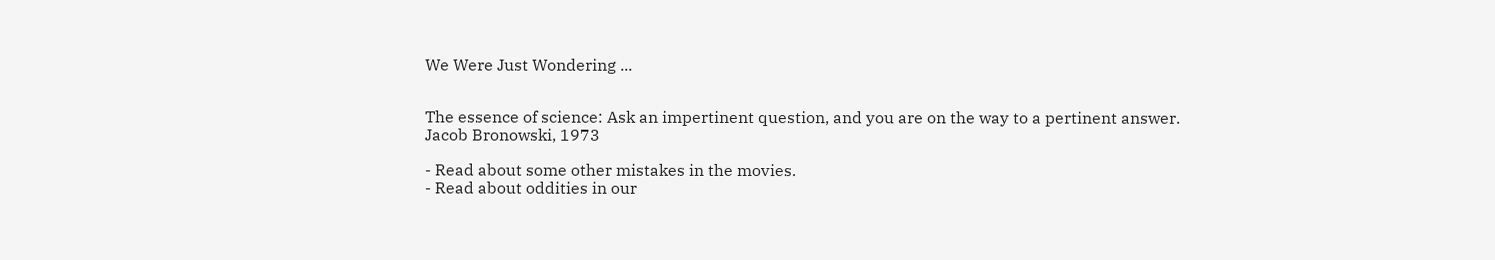We Were Just Wondering ...


The essence of science: Ask an impertinent question, and you are on the way to a pertinent answer.
Jacob Bronowski, 1973

- Read about some other mistakes in the movies.
- Read about oddities in our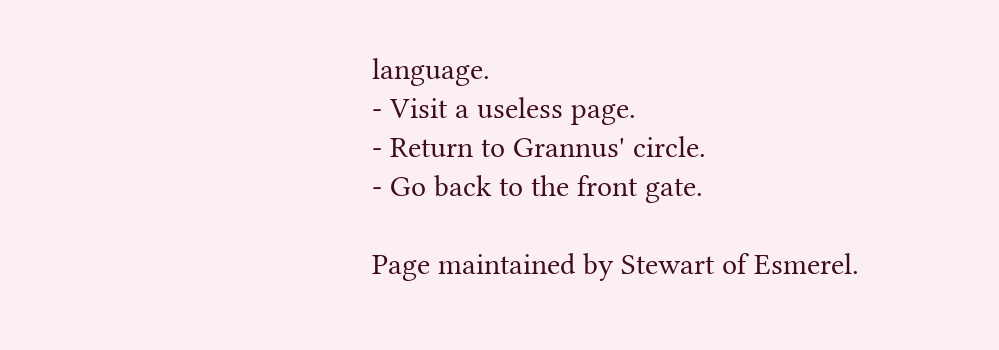language.
- Visit a useless page.
- Return to Grannus' circle.
- Go back to the front gate.

Page maintained by Stewart of Esmerel.